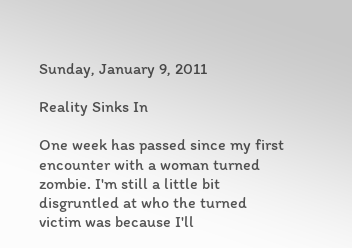Sunday, January 9, 2011

Reality Sinks In

One week has passed since my first encounter with a woman turned zombie. I'm still a little bit disgruntled at who the turned victim was because I'll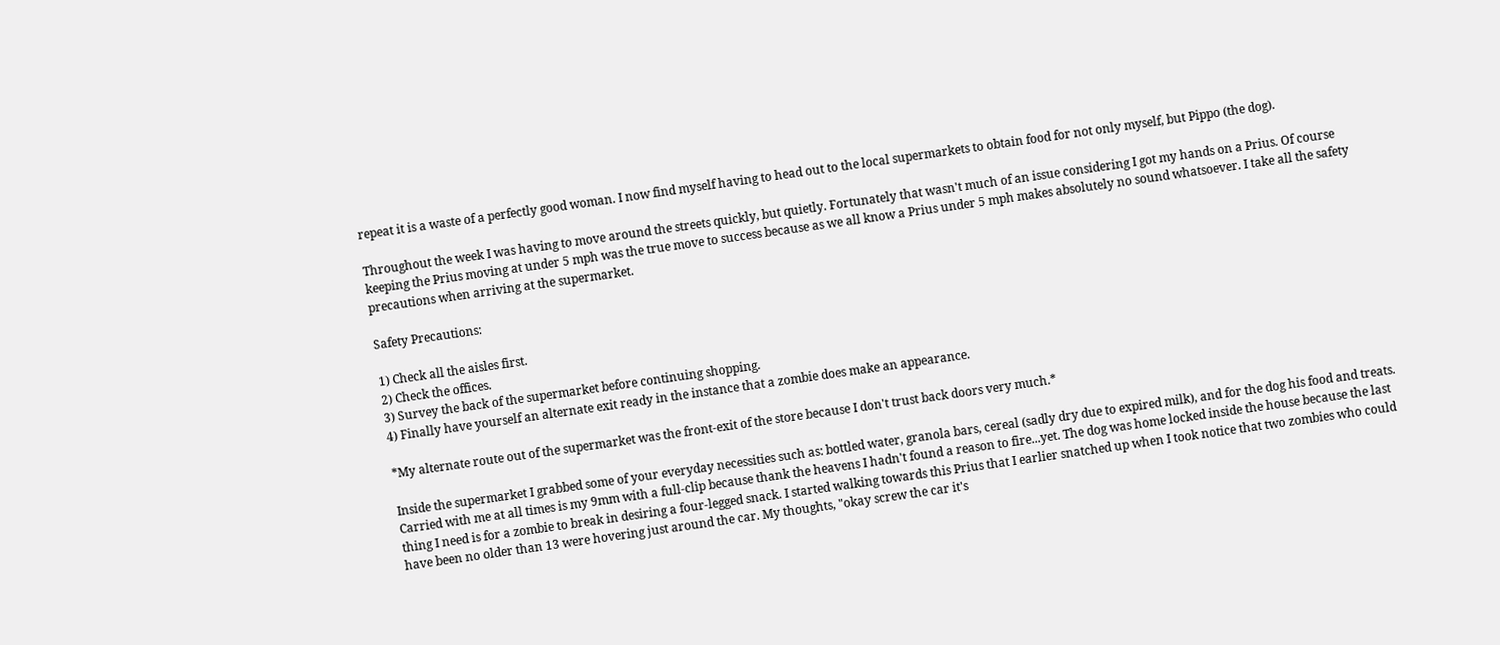repeat it is a waste of a perfectly good woman. I now find myself having to head out to the local supermarkets to obtain food for not only myself, but Pippo (the dog).

Throughout the week I was having to move around the streets quickly, but quietly. Fortunately that wasn't much of an issue considering I got my hands on a Prius. Of course keeping the Prius moving at under 5 mph was the true move to success because as we all know a Prius under 5 mph makes absolutely no sound whatsoever. I take all the safety precautions when arriving at the supermarket.

Safety Precautions:

1) Check all the aisles first.
2) Check the offices.
3) Survey the back of the supermarket before continuing shopping.
4) Finally have yourself an alternate exit ready in the instance that a zombie does make an appearance.

*My alternate route out of the supermarket was the front-exit of the store because I don't trust back doors very much.*

Inside the supermarket I grabbed some of your everyday necessities such as: bottled water, granola bars, cereal (sadly dry due to expired milk), and for the dog his food and treats. Carried with me at all times is my 9mm with a full-clip because thank the heavens I hadn't found a reason to fire...yet. The dog was home locked inside the house because the last thing I need is for a zombie to break in desiring a four-legged snack. I started walking towards this Prius that I earlier snatched up when I took notice that two zombies who could have been no older than 13 were hovering just around the car. My thoughts, "okay screw the car it's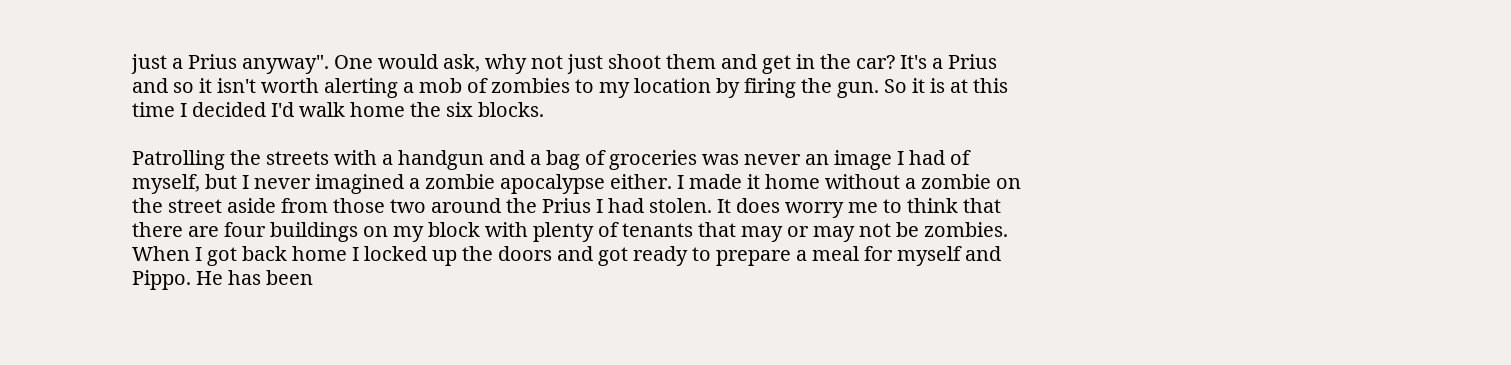just a Prius anyway". One would ask, why not just shoot them and get in the car? It's a Prius and so it isn't worth alerting a mob of zombies to my location by firing the gun. So it is at this time I decided I'd walk home the six blocks.

Patrolling the streets with a handgun and a bag of groceries was never an image I had of myself, but I never imagined a zombie apocalypse either. I made it home without a zombie on the street aside from those two around the Prius I had stolen. It does worry me to think that there are four buildings on my block with plenty of tenants that may or may not be zombies. When I got back home I locked up the doors and got ready to prepare a meal for myself and Pippo. He has been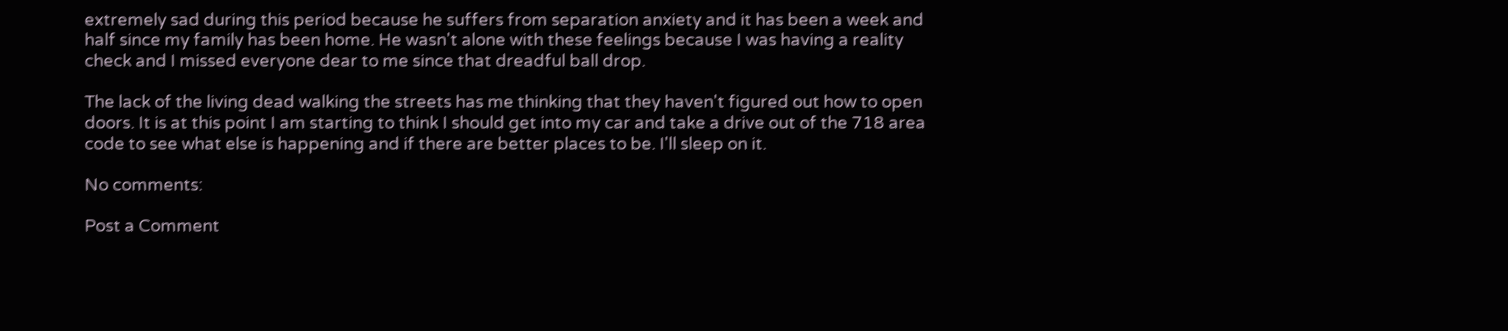extremely sad during this period because he suffers from separation anxiety and it has been a week and half since my family has been home. He wasn't alone with these feelings because I was having a reality check and I missed everyone dear to me since that dreadful ball drop.

The lack of the living dead walking the streets has me thinking that they haven't figured out how to open doors. It is at this point I am starting to think I should get into my car and take a drive out of the 718 area code to see what else is happening and if there are better places to be. I'll sleep on it.

No comments:

Post a Comment